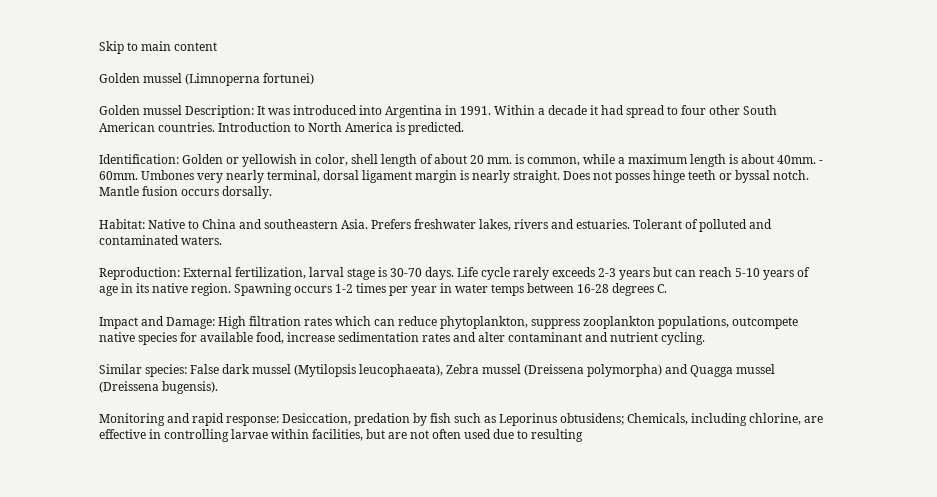Skip to main content

Golden mussel (Limnoperna fortunei)

Golden mussel Description: It was introduced into Argentina in 1991. Within a decade it had spread to four other South American countries. Introduction to North America is predicted.

Identification: Golden or yellowish in color, shell length of about 20 mm. is common, while a maximum length is about 40mm. - 60mm. Umbones very nearly terminal, dorsal ligament margin is nearly straight. Does not posses hinge teeth or byssal notch. Mantle fusion occurs dorsally.

Habitat: Native to China and southeastern Asia. Prefers freshwater lakes, rivers and estuaries. Tolerant of polluted and contaminated waters.

Reproduction: External fertilization, larval stage is 30-70 days. Life cycle rarely exceeds 2-3 years but can reach 5-10 years of age in its native region. Spawning occurs 1-2 times per year in water temps between 16-28 degrees C.

Impact and Damage: High filtration rates which can reduce phytoplankton, suppress zooplankton populations, outcompete native species for available food, increase sedimentation rates and alter contaminant and nutrient cycling.

Similar species: False dark mussel (Mytilopsis leucophaeata), Zebra mussel (Dreissena polymorpha) and Quagga mussel (Dreissena bugensis).

Monitoring and rapid response: Desiccation, predation by fish such as Leporinus obtusidens; Chemicals, including chlorine, are effective in controlling larvae within facilities, but are not often used due to resulting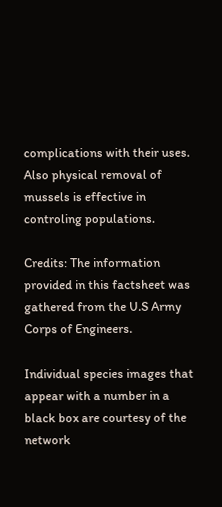complications with their uses. Also physical removal of mussels is effective in controling populations.

Credits: The information provided in this factsheet was gathered from the U.S Army Corps of Engineers.

Individual species images that appear with a number in a black box are courtesy of the network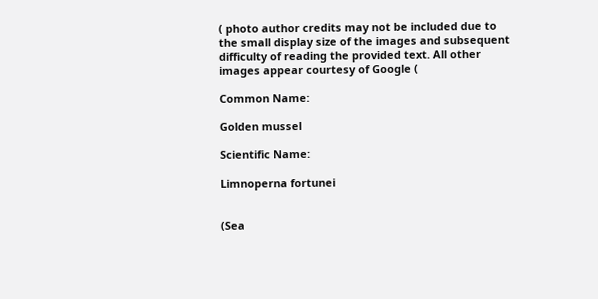( photo author credits may not be included due to the small display size of the images and subsequent difficulty of reading the provided text. All other images appear courtesy of Google (

Common Name:

Golden mussel

Scientific Name:

Limnoperna fortunei


(Sea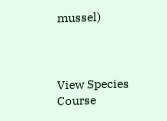mussel)



View Species Course